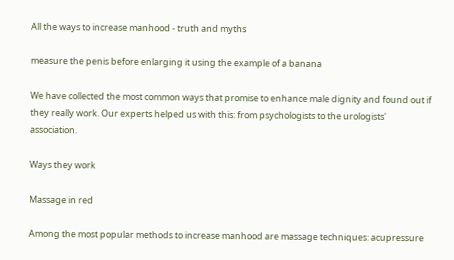All the ways to increase manhood - truth and myths

measure the penis before enlarging it using the example of a banana

We have collected the most common ways that promise to enhance male dignity and found out if they really work. Our experts helped us with this: from psychologists to the urologists' association.

Ways they work

Massage in red

Among the most popular methods to increase manhood are massage techniques: acupressure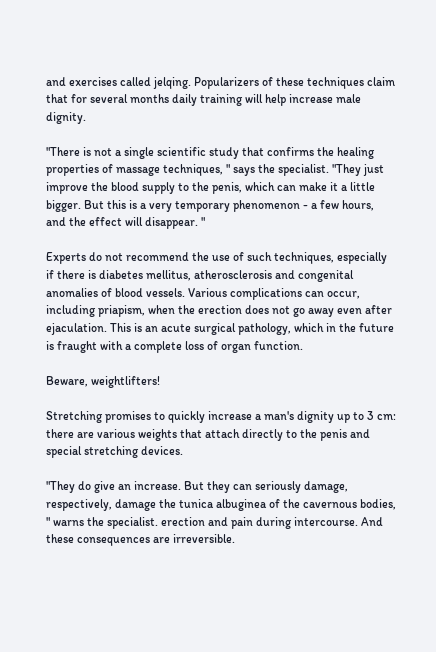and exercises called jelqing. Popularizers of these techniques claim that for several months daily training will help increase male dignity.

"There is not a single scientific study that confirms the healing properties of massage techniques, " says the specialist. "They just improve the blood supply to the penis, which can make it a little bigger. But this is a very temporary phenomenon - a few hours, and the effect will disappear. "

Experts do not recommend the use of such techniques, especially if there is diabetes mellitus, atherosclerosis and congenital anomalies of blood vessels. Various complications can occur, including priapism, when the erection does not go away even after ejaculation. This is an acute surgical pathology, which in the future is fraught with a complete loss of organ function.

Beware, weightlifters!

Stretching promises to quickly increase a man's dignity up to 3 cm: there are various weights that attach directly to the penis and special stretching devices.

"They do give an increase. But they can seriously damage, respectively, damage the tunica albuginea of the cavernous bodies, " warns the specialist. erection and pain during intercourse. And these consequences are irreversible.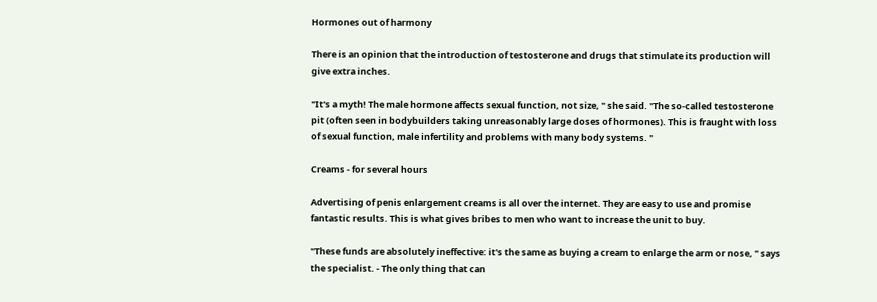Hormones out of harmony

There is an opinion that the introduction of testosterone and drugs that stimulate its production will give extra inches.

"It's a myth! The male hormone affects sexual function, not size, " she said. "The so-called testosterone pit (often seen in bodybuilders taking unreasonably large doses of hormones). This is fraught with loss of sexual function, male infertility and problems with many body systems. "

Creams - for several hours

Advertising of penis enlargement creams is all over the internet. They are easy to use and promise fantastic results. This is what gives bribes to men who want to increase the unit to buy.

"These funds are absolutely ineffective: it's the same as buying a cream to enlarge the arm or nose, " says the specialist. - The only thing that can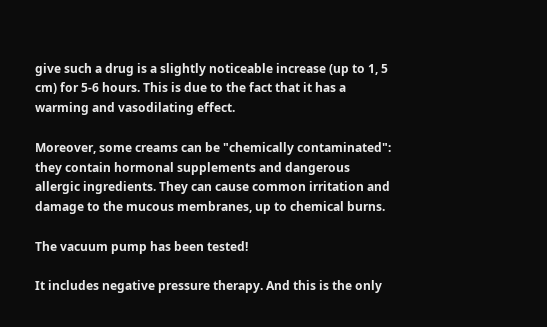give such a drug is a slightly noticeable increase (up to 1, 5 cm) for 5-6 hours. This is due to the fact that it has a warming and vasodilating effect.

Moreover, some creams can be "chemically contaminated": they contain hormonal supplements and dangerous allergic ingredients. They can cause common irritation and damage to the mucous membranes, up to chemical burns.

The vacuum pump has been tested!

It includes negative pressure therapy. And this is the only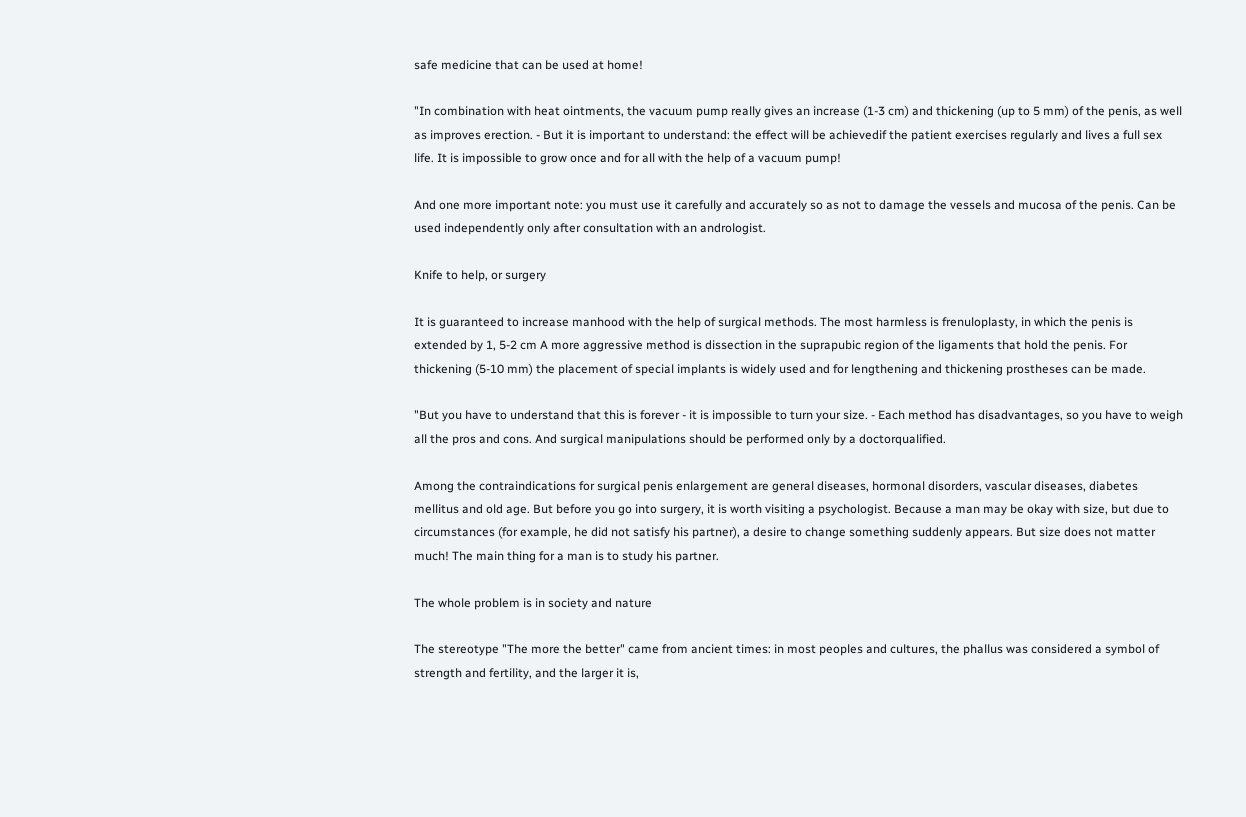safe medicine that can be used at home!

"In combination with heat ointments, the vacuum pump really gives an increase (1-3 cm) and thickening (up to 5 mm) of the penis, as well as improves erection. - But it is important to understand: the effect will be achievedif the patient exercises regularly and lives a full sex life. It is impossible to grow once and for all with the help of a vacuum pump!

And one more important note: you must use it carefully and accurately so as not to damage the vessels and mucosa of the penis. Can be used independently only after consultation with an andrologist.

Knife to help, or surgery

It is guaranteed to increase manhood with the help of surgical methods. The most harmless is frenuloplasty, in which the penis is extended by 1, 5-2 cm A more aggressive method is dissection in the suprapubic region of the ligaments that hold the penis. For thickening (5-10 mm) the placement of special implants is widely used and for lengthening and thickening prostheses can be made.

"But you have to understand that this is forever - it is impossible to turn your size. - Each method has disadvantages, so you have to weigh all the pros and cons. And surgical manipulations should be performed only by a doctorqualified.

Among the contraindications for surgical penis enlargement are general diseases, hormonal disorders, vascular diseases, diabetes mellitus and old age. But before you go into surgery, it is worth visiting a psychologist. Because a man may be okay with size, but due to circumstances (for example, he did not satisfy his partner), a desire to change something suddenly appears. But size does not matter much! The main thing for a man is to study his partner.

The whole problem is in society and nature

The stereotype "The more the better" came from ancient times: in most peoples and cultures, the phallus was considered a symbol of strength and fertility, and the larger it is,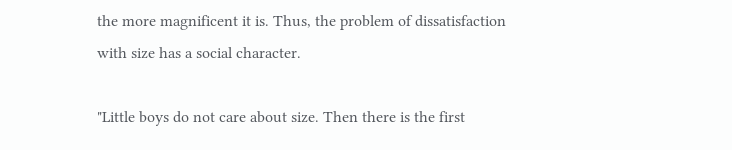the more magnificent it is. Thus, the problem of dissatisfaction with size has a social character.

"Little boys do not care about size. Then there is the first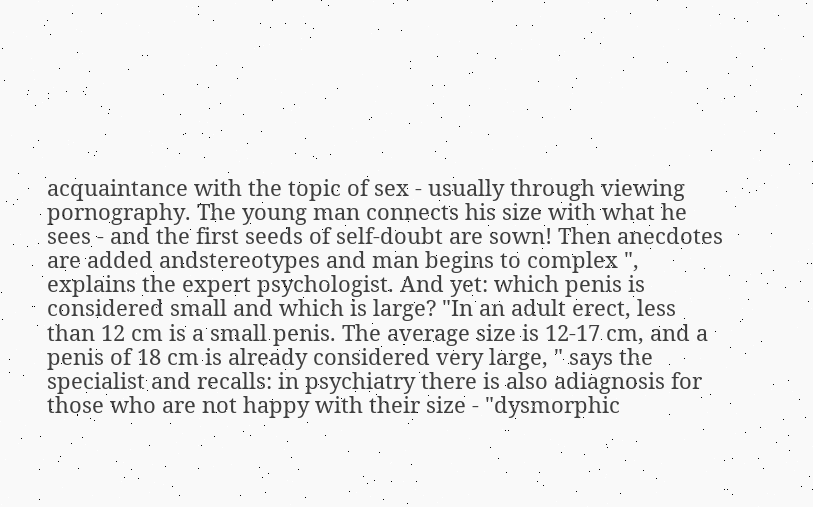acquaintance with the topic of sex - usually through viewing pornography. The young man connects his size with what he sees - and the first seeds of self-doubt are sown! Then anecdotes are added andstereotypes and man begins to complex ", explains the expert psychologist. And yet: which penis is considered small and which is large? "In an adult erect, less than 12 cm is a small penis. The average size is 12-17 cm, and a penis of 18 cm is already considered very large, " says the specialist and recalls: in psychiatry there is also adiagnosis for those who are not happy with their size - "dysmorphic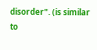disorder". (is similar to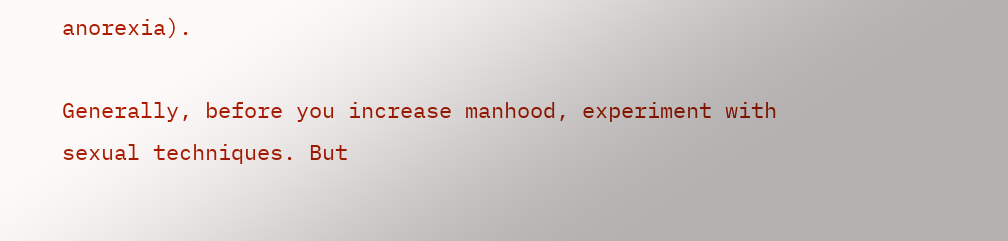anorexia).

Generally, before you increase manhood, experiment with sexual techniques. But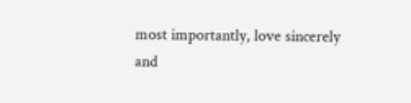most importantly, love sincerely and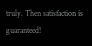truly. Then satisfaction is guaranteed!